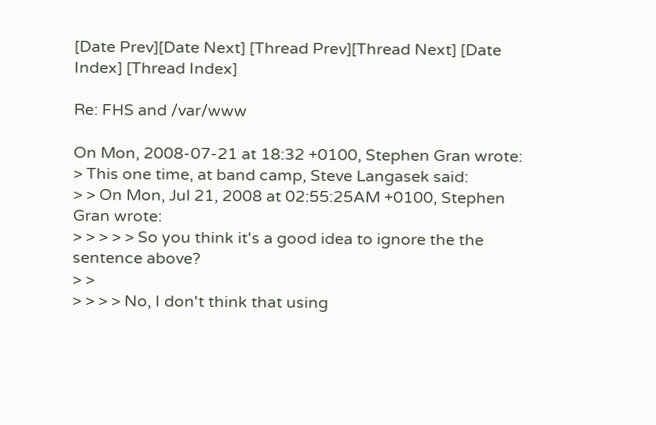[Date Prev][Date Next] [Thread Prev][Thread Next] [Date Index] [Thread Index]

Re: FHS and /var/www

On Mon, 2008-07-21 at 18:32 +0100, Stephen Gran wrote:
> This one time, at band camp, Steve Langasek said:
> > On Mon, Jul 21, 2008 at 02:55:25AM +0100, Stephen Gran wrote:
> > > > > So you think it's a good idea to ignore the the sentence above?
> >
> > > > No, I don't think that using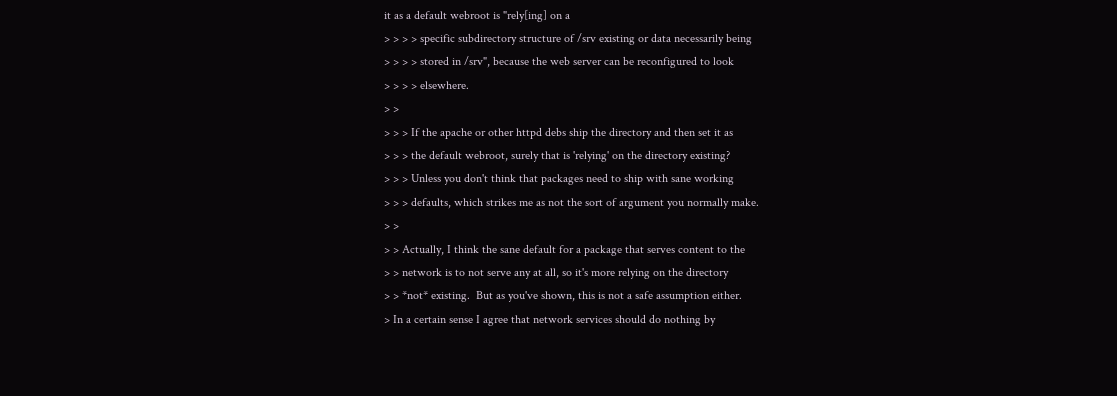it as a default webroot is "rely[ing] on a
> > > > specific subdirectory structure of /srv existing or data necessarily being
> > > > stored in /srv", because the web server can be reconfigured to look
> > > > elsewhere.
> >
> > > If the apache or other httpd debs ship the directory and then set it as
> > > the default webroot, surely that is 'relying' on the directory existing?
> > > Unless you don't think that packages need to ship with sane working
> > > defaults, which strikes me as not the sort of argument you normally make.
> >
> > Actually, I think the sane default for a package that serves content to the
> > network is to not serve any at all, so it's more relying on the directory
> > *not* existing.  But as you've shown, this is not a safe assumption either.
> In a certain sense I agree that network services should do nothing by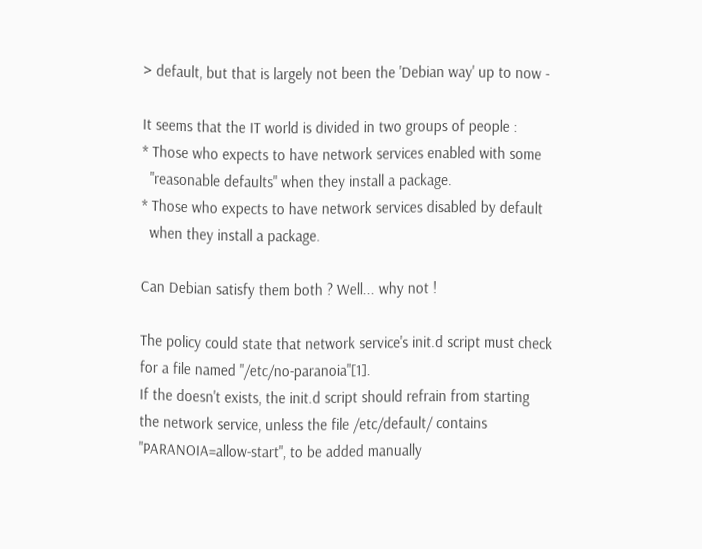> default, but that is largely not been the 'Debian way' up to now -

It seems that the IT world is divided in two groups of people :
* Those who expects to have network services enabled with some
  "reasonable defaults" when they install a package.
* Those who expects to have network services disabled by default
  when they install a package.

Can Debian satisfy them both ? Well... why not !

The policy could state that network service's init.d script must check
for a file named "/etc/no-paranoia"[1].
If the doesn't exists, the init.d script should refrain from starting
the network service, unless the file /etc/default/ contains
"PARANOIA=allow-start", to be added manually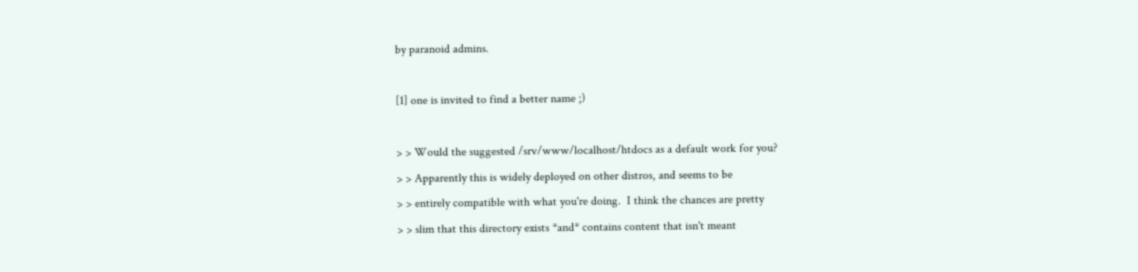by paranoid admins.

[1] one is invited to find a better name ;)

> > Would the suggested /srv/www/localhost/htdocs as a default work for you?
> > Apparently this is widely deployed on other distros, and seems to be
> > entirely compatible with what you're doing.  I think the chances are pretty
> > slim that this directory exists *and* contains content that isn't meant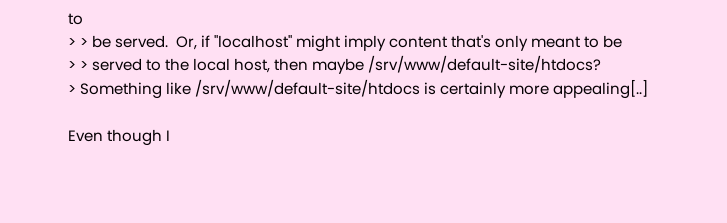to
> > be served.  Or, if "localhost" might imply content that's only meant to be
> > served to the local host, then maybe /srv/www/default-site/htdocs?
> Something like /srv/www/default-site/htdocs is certainly more appealing[..]

Even though I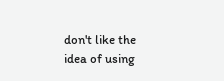don't like the idea of using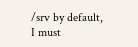/srv by default, I must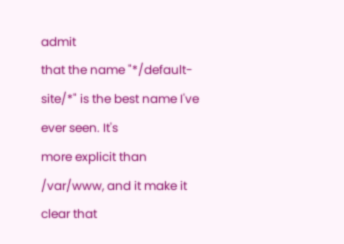admit
that the name "*/default-site/*" is the best name I've ever seen. It's
more explicit than /var/www, and it make it clear that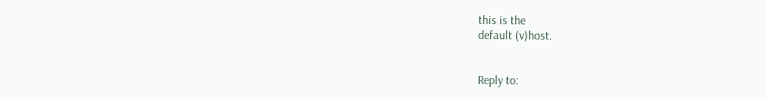this is the
default (v)host.


Reply to: